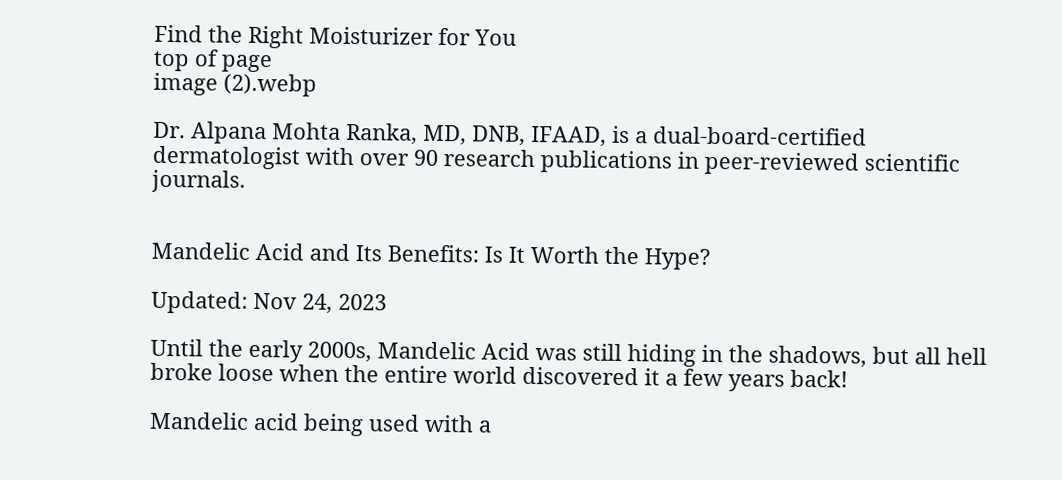Find the Right Moisturizer for You
top of page
image (2).webp

Dr. Alpana Mohta Ranka, MD, DNB, IFAAD, is a dual-board-certified dermatologist with over 90 research publications in peer-reviewed scientific journals.


Mandelic Acid and Its Benefits: Is It Worth the Hype?

Updated: Nov 24, 2023

Until the early 2000s, Mandelic Acid was still hiding in the shadows, but all hell broke loose when the entire world discovered it a few years back!

Mandelic acid being used with a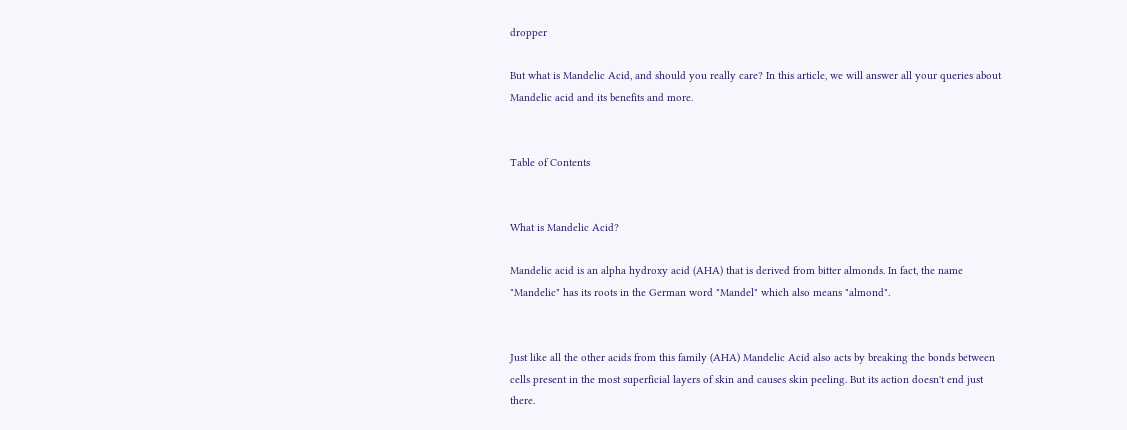dropper

But what is Mandelic Acid, and should you really care? In this article, we will answer all your queries about Mandelic acid and its benefits and more.


Table of Contents


What is Mandelic Acid?

Mandelic acid is an alpha hydroxy acid (AHA) that is derived from bitter almonds. In fact, the name "Mandelic" has its roots in the German word "Mandel" which also means "almond".


Just like all the other acids from this family (AHA) Mandelic Acid also acts by breaking the bonds between cells present in the most superficial layers of skin and causes skin peeling. But its action doesn't end just there.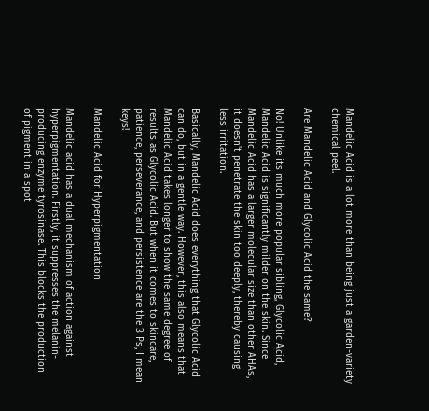Mandelic Acid is a lot more than being just a garden-variety chemical peel.

Are Mandelic Acid and Glycolic Acid the same?

No! Unlike its much more popular sibling, Glycolic Acid, Mandelic Acid is significantly milder on the skin. Since Mandelic Acid has a larger molecular size than other AHAs, it doesn't penetrate the skin too deeply, thereby causing less irritation.

Basically, Mandelic Acid does everything that Glycolic Acid can do, but in a gentle way. However, this also means that Mandelic Acid takes longer to show the same degree of results as Glycolic Acid. But when it comes to skincare, patience, perseverance, and persistence are the 3 Ps, I mean keys!

Mandelic Acid for Hyperpigmentation

Mandelic acid has a dual mechanism of action against hyperpigmentation. Firstly, it suppresses the melanin-producing enzyme tyrosinase. This blocks the production of pigment in a spot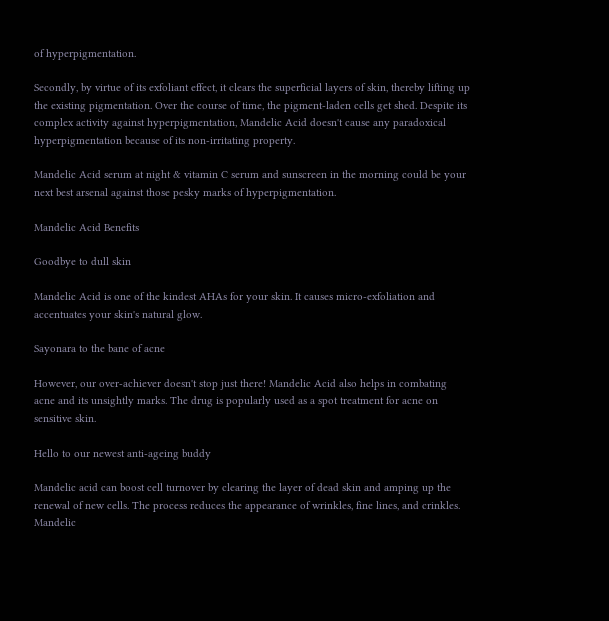of hyperpigmentation.

Secondly, by virtue of its exfoliant effect, it clears the superficial layers of skin, thereby lifting up the existing pigmentation. Over the course of time, the pigment-laden cells get shed. Despite its complex activity against hyperpigmentation, Mandelic Acid doesn't cause any paradoxical hyperpigmentation because of its non-irritating property.

Mandelic Acid serum at night & vitamin C serum and sunscreen in the morning could be your next best arsenal against those pesky marks of hyperpigmentation.

Mandelic Acid Benefits

Goodbye to dull skin

Mandelic Acid is one of the kindest AHAs for your skin. It causes micro-exfoliation and accentuates your skin's natural glow.

Sayonara to the bane of acne

However, our over-achiever doesn't stop just there! Mandelic Acid also helps in combating acne and its unsightly marks. The drug is popularly used as a spot treatment for acne on sensitive skin.

Hello to our newest anti-ageing buddy

Mandelic acid can boost cell turnover by clearing the layer of dead skin and amping up the renewal of new cells. The process reduces the appearance of wrinkles, fine lines, and crinkles. Mandelic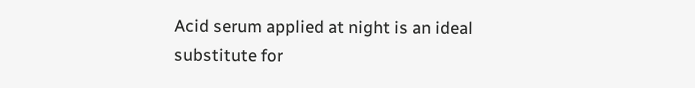Acid serum applied at night is an ideal substitute for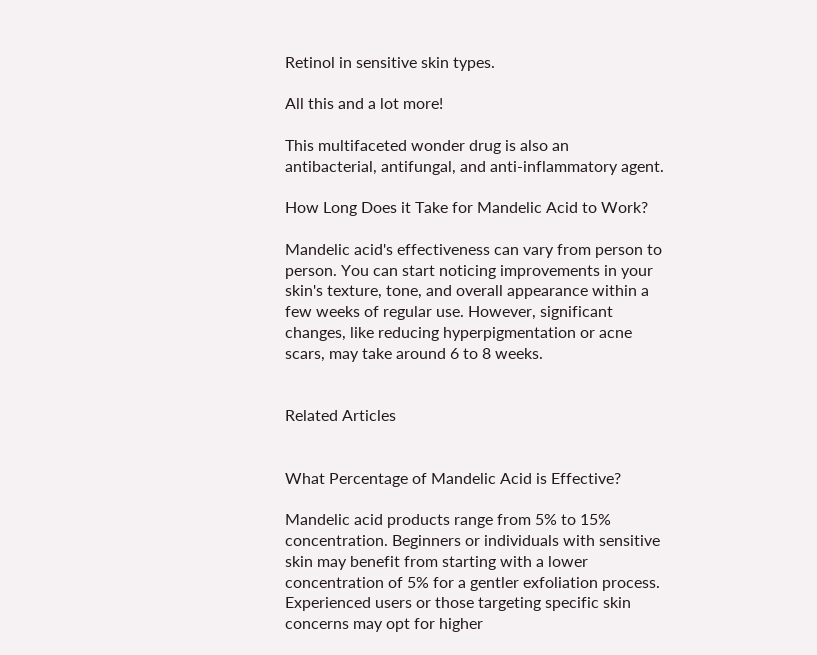Retinol in sensitive skin types.

All this and a lot more!

This multifaceted wonder drug is also an antibacterial, antifungal, and anti-inflammatory agent.

How Long Does it Take for Mandelic Acid to Work?

Mandelic acid's effectiveness can vary from person to person. You can start noticing improvements in your skin's texture, tone, and overall appearance within a few weeks of regular use. However, significant changes, like reducing hyperpigmentation or acne scars, may take around 6 to 8 weeks.


Related Articles


What Percentage of Mandelic Acid is Effective?

Mandelic acid products range from 5% to 15% concentration. Beginners or individuals with sensitive skin may benefit from starting with a lower concentration of 5% for a gentler exfoliation process. Experienced users or those targeting specific skin concerns may opt for higher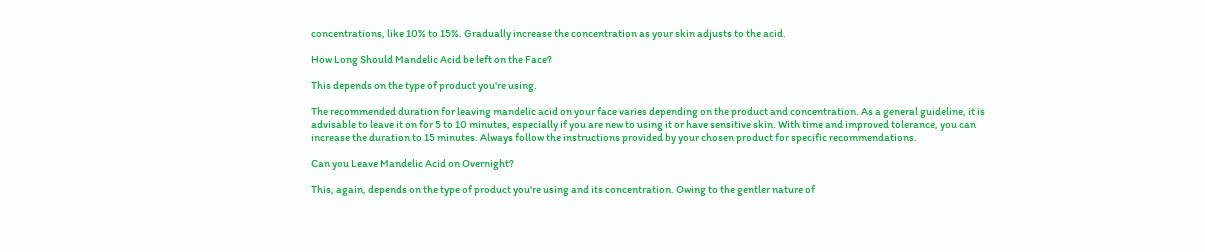concentrations, like 10% to 15%. Gradually increase the concentration as your skin adjusts to the acid.

How Long Should Mandelic Acid be left on the Face?

This depends on the type of product you're using.

The recommended duration for leaving mandelic acid on your face varies depending on the product and concentration. As a general guideline, it is advisable to leave it on for 5 to 10 minutes, especially if you are new to using it or have sensitive skin. With time and improved tolerance, you can increase the duration to 15 minutes. Always follow the instructions provided by your chosen product for specific recommendations.

Can you Leave Mandelic Acid on Overnight?

This, again, depends on the type of product you're using and its concentration. Owing to the gentler nature of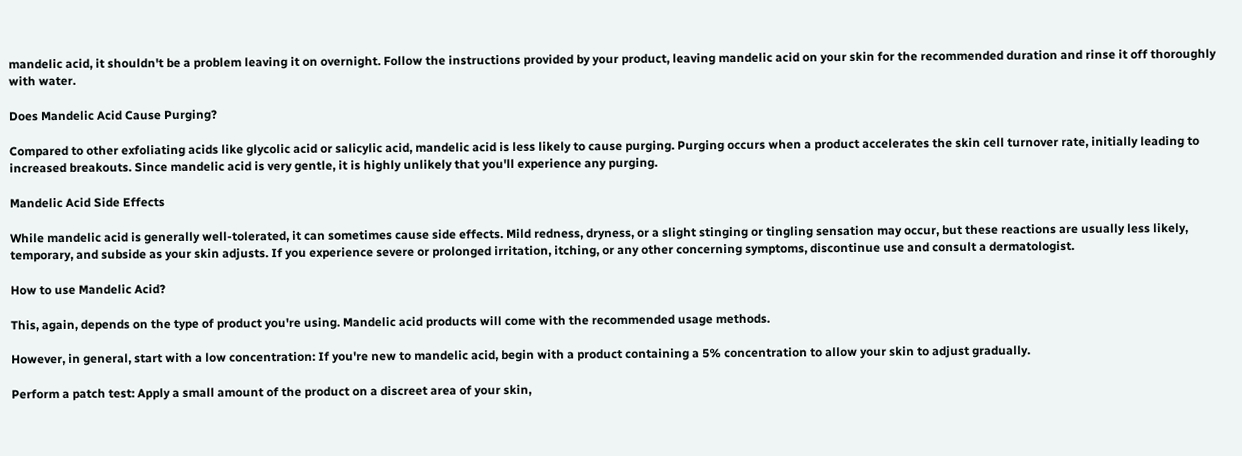mandelic acid, it shouldn't be a problem leaving it on overnight. Follow the instructions provided by your product, leaving mandelic acid on your skin for the recommended duration and rinse it off thoroughly with water.

Does Mandelic Acid Cause Purging?

Compared to other exfoliating acids like glycolic acid or salicylic acid, mandelic acid is less likely to cause purging. Purging occurs when a product accelerates the skin cell turnover rate, initially leading to increased breakouts. Since mandelic acid is very gentle, it is highly unlikely that you'll experience any purging.

Mandelic Acid Side Effects

While mandelic acid is generally well-tolerated, it can sometimes cause side effects. Mild redness, dryness, or a slight stinging or tingling sensation may occur, but these reactions are usually less likely, temporary, and subside as your skin adjusts. If you experience severe or prolonged irritation, itching, or any other concerning symptoms, discontinue use and consult a dermatologist.

How to use Mandelic Acid?

This, again, depends on the type of product you're using. Mandelic acid products will come with the recommended usage methods.

However, in general, start with a low concentration: If you're new to mandelic acid, begin with a product containing a 5% concentration to allow your skin to adjust gradually.

Perform a patch test: Apply a small amount of the product on a discreet area of your skin,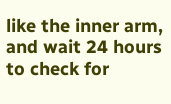like the inner arm, and wait 24 hours to check for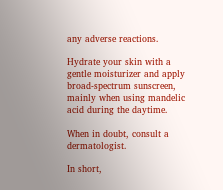any adverse reactions.

Hydrate your skin with a gentle moisturizer and apply broad-spectrum sunscreen, mainly when using mandelic acid during the daytime.

When in doubt, consult a dermatologist.

In short,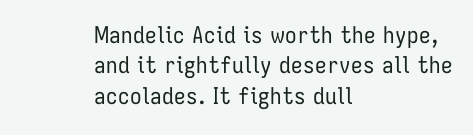Mandelic Acid is worth the hype, and it rightfully deserves all the accolades. It fights dull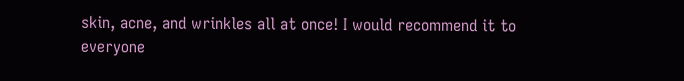skin, acne, and wrinkles all at once! I would recommend it to everyone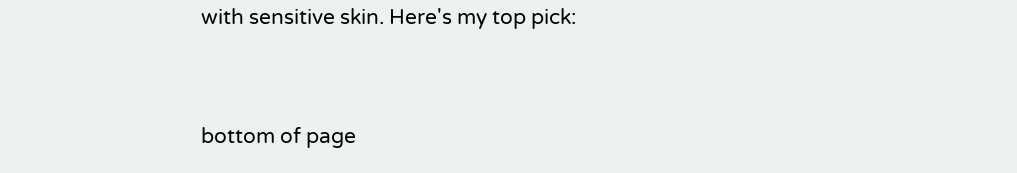with sensitive skin. Here's my top pick:


bottom of page